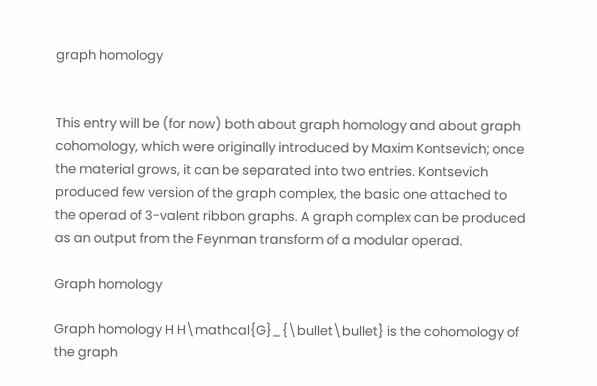graph homology


This entry will be (for now) both about graph homology and about graph cohomology, which were originally introduced by Maxim Kontsevich; once the material grows, it can be separated into two entries. Kontsevich produced few version of the graph complex, the basic one attached to the operad of 3-valent ribbon graphs. A graph complex can be produced as an output from the Feynman transform of a modular operad.

Graph homology

Graph homology H H\mathcal{G}_{\bullet\bullet} is the cohomology of the graph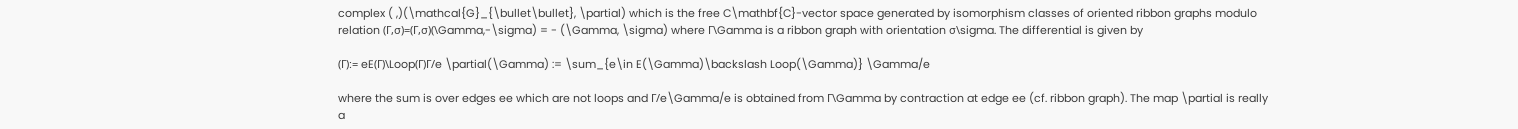complex ( ,)(\mathcal{G}_{\bullet\bullet}, \partial) which is the free C\mathbf{C}-vector space generated by isomorphism classes of oriented ribbon graphs modulo relation (Γ,σ)=(Γ,σ)(\Gamma,-\sigma) = - (\Gamma, \sigma) where Γ\Gamma is a ribbon graph with orientation σ\sigma. The differential is given by

(Γ):= eE(Γ)\Loop(Γ)Γ/e \partial(\Gamma) := \sum_{e\in E(\Gamma)\backslash Loop(\Gamma)} \Gamma/e

where the sum is over edges ee which are not loops and Γ/e\Gamma/e is obtained from Γ\Gamma by contraction at edge ee (cf. ribbon graph). The map \partial is really a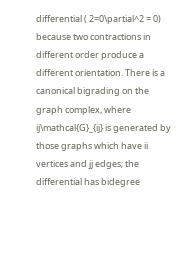differential ( 2=0\partial^2 = 0) because two contractions in different order produce a different orientation. There is a canonical bigrading on the graph complex, where  ij\mathcal{G}_{ij} is generated by those graphs which have ii vertices and jj edges; the differential has bidegree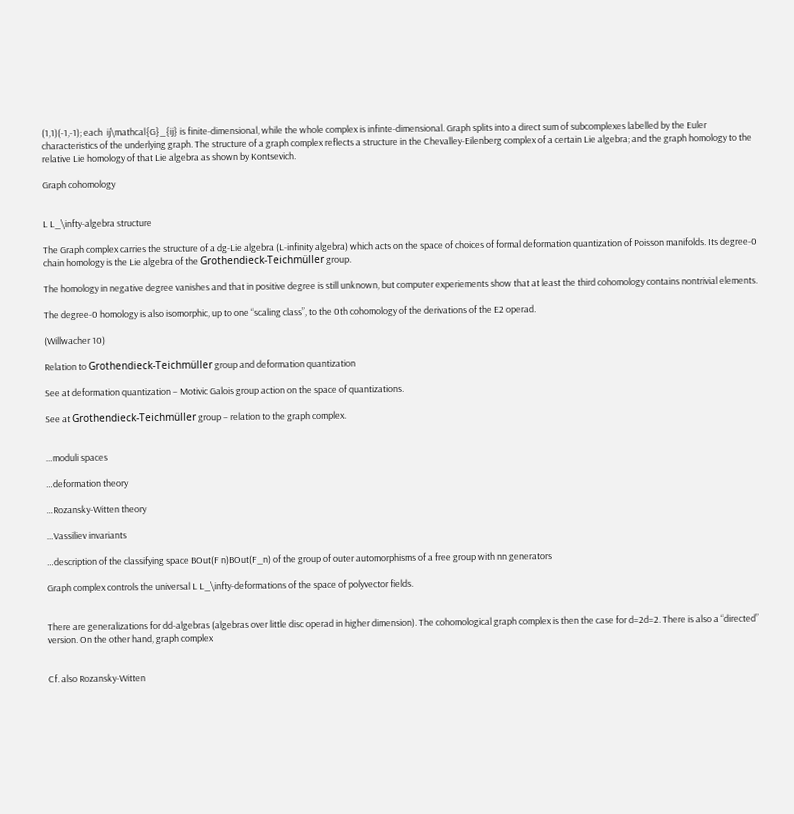(1,1)(-1,-1); each  ij\mathcal{G}_{ij} is finite-dimensional, while the whole complex is infinte-dimensional. Graph splits into a direct sum of subcomplexes labelled by the Euler characteristics of the underlying graph. The structure of a graph complex reflects a structure in the Chevalley-Eilenberg complex of a certain Lie algebra; and the graph homology to the relative Lie homology of that Lie algebra as shown by Kontsevich.

Graph cohomology


L L_\infty-algebra structure

The Graph complex carries the structure of a dg-Lie algebra (L-infinity algebra) which acts on the space of choices of formal deformation quantization of Poisson manifolds. Its degree-0 chain homology is the Lie algebra of the Grothendieck-Teichmüller group.

The homology in negative degree vanishes and that in positive degree is still unknown, but computer experiements show that at least the third cohomology contains nontrivial elements.

The degree-0 homology is also isomorphic, up to one “scaling class”, to the 0th cohomology of the derivations of the E2 operad.

(Willwacher 10)

Relation to Grothendieck-Teichmüller group and deformation quantization

See at deformation quantization – Motivic Galois group action on the space of quantizations.

See at Grothendieck-Teichmüller group – relation to the graph complex.


…moduli spaces

…deformation theory

…Rozansky-Witten theory

…Vassiliev invariants

…description of the classifying space BOut(F n)BOut(F_n) of the group of outer automorphisms of a free group with nn generators

Graph complex controls the universal L L_\infty-deformations of the space of polyvector fields.


There are generalizations for dd-algebras (algebras over little disc operad in higher dimension). The cohomological graph complex is then the case for d=2d=2. There is also a “directed” version. On the other hand, graph complex


Cf. also Rozansky-Witten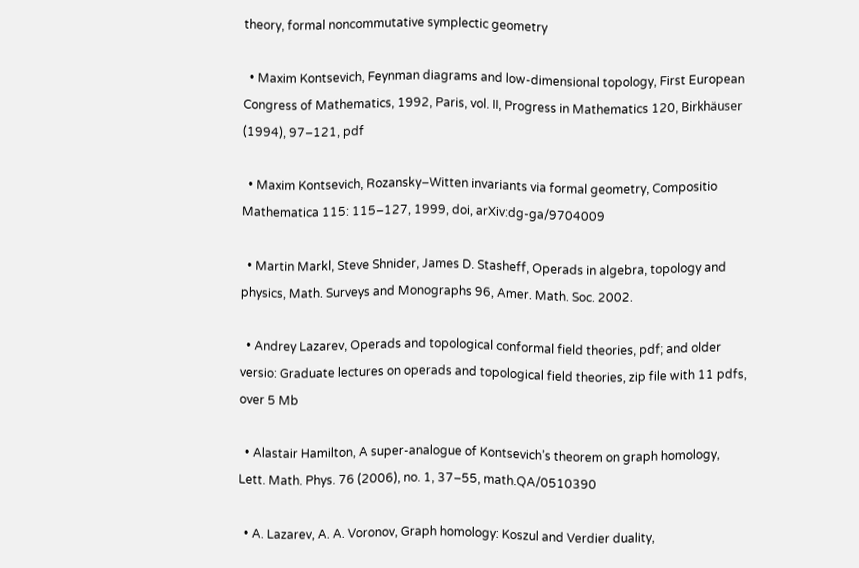theory, formal noncommutative symplectic geometry

  • Maxim Kontsevich, Feynman diagrams and low-dimensional topology, First European Congress of Mathematics, 1992, Paris, vol. II, Progress in Mathematics 120, Birkhäuser (1994), 97–121, pdf

  • Maxim Kontsevich, Rozansky–Witten invariants via formal geometry, Compositio Mathematica 115: 115–127, 1999, doi, arXiv:dg-ga/9704009

  • Martin Markl, Steve Shnider, James D. Stasheff, Operads in algebra, topology and physics, Math. Surveys and Monographs 96, Amer. Math. Soc. 2002.

  • Andrey Lazarev, Operads and topological conformal field theories, pdf; and older versio: Graduate lectures on operads and topological field theories, zip file with 11 pdfs, over 5 Mb

  • Alastair Hamilton, A super-analogue of Kontsevich’s theorem on graph homology, Lett. Math. Phys. 76 (2006), no. 1, 37–55, math.QA/0510390

  • A. Lazarev, A. A. Voronov, Graph homology: Koszul and Verdier duality,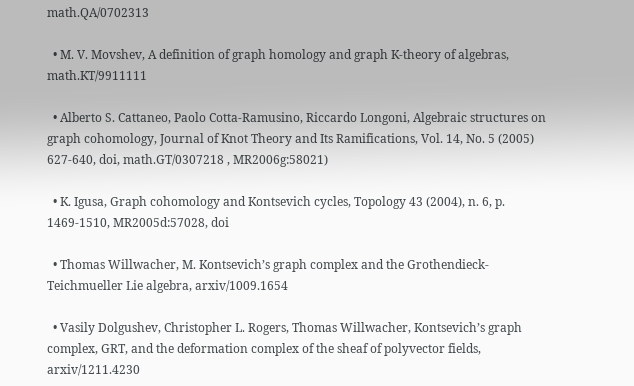math.QA/0702313

  • M. V. Movshev, A definition of graph homology and graph K-theory of algebras, math.KT/9911111

  • Alberto S. Cattaneo, Paolo Cotta-Ramusino, Riccardo Longoni, Algebraic structures on graph cohomology, Journal of Knot Theory and Its Ramifications, Vol. 14, No. 5 (2005) 627-640, doi, math.GT/0307218 , MR2006g:58021)

  • K. Igusa, Graph cohomology and Kontsevich cycles, Topology 43 (2004), n. 6, p. 1469-1510, MR2005d:57028, doi

  • Thomas Willwacher, M. Kontsevich’s graph complex and the Grothendieck-Teichmueller Lie algebra, arxiv/1009.1654

  • Vasily Dolgushev, Christopher L. Rogers, Thomas Willwacher, Kontsevich’s graph complex, GRT, and the deformation complex of the sheaf of polyvector fields, arxiv/1211.4230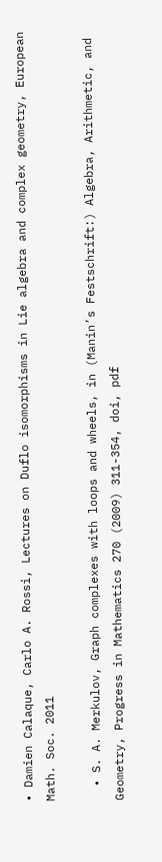• Damien Calaque, Carlo A. Rossi, Lectures on Duflo isomorphisms in Lie algebra and complex geometry, European Math. Soc. 2011

  • S. A. Merkulov, Graph complexes with loops and wheels, in (Manin’s Festschrift:) Algebra, Arithmetic, and Geometry, Progress in Mathematics 270 (2009) 311-354, doi, pdf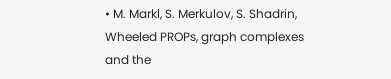• M. Markl, S. Merkulov, S. Shadrin, Wheeled PROPs, graph complexes and the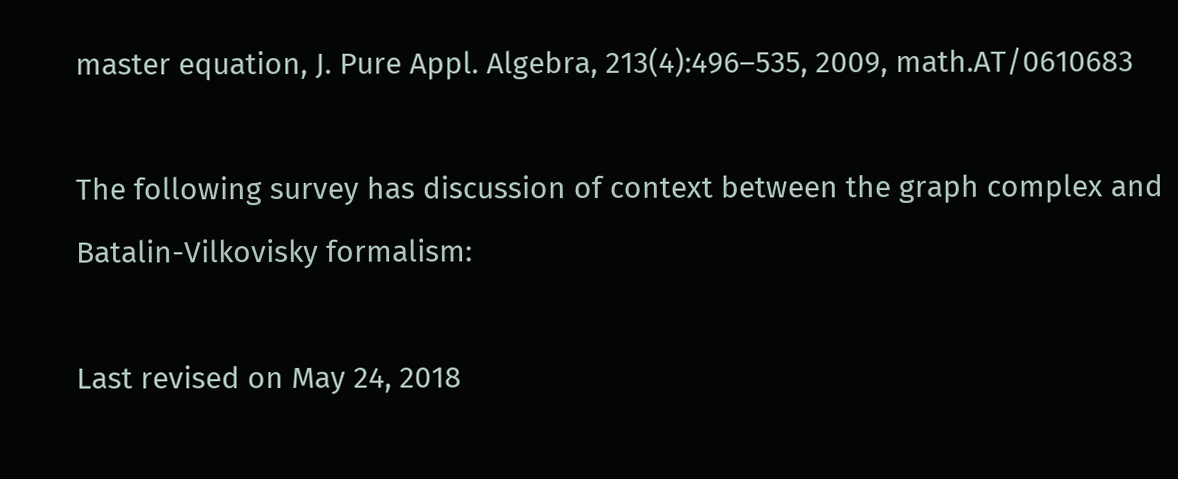master equation, J. Pure Appl. Algebra, 213(4):496–535, 2009, math.AT/0610683

The following survey has discussion of context between the graph complex and Batalin-Vilkovisky formalism:

Last revised on May 24, 2018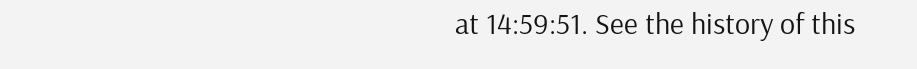at 14:59:51. See the history of this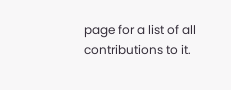page for a list of all contributions to it.